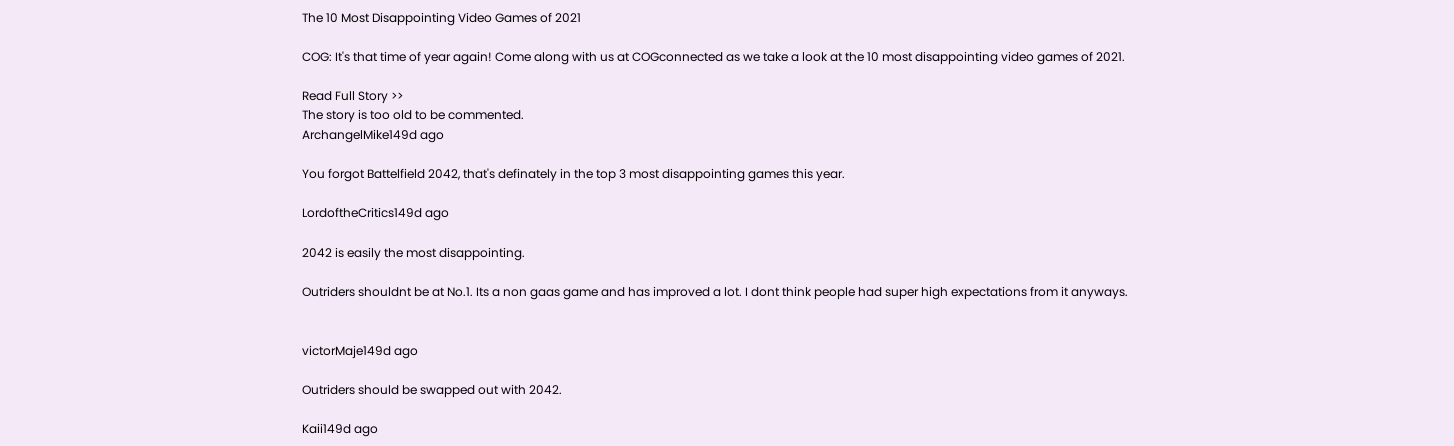The 10 Most Disappointing Video Games of 2021

COG: It's that time of year again! Come along with us at COGconnected as we take a look at the 10 most disappointing video games of 2021.

Read Full Story >>
The story is too old to be commented.
ArchangelMike149d ago

You forgot Battelfield 2042, that's definately in the top 3 most disappointing games this year.

LordoftheCritics149d ago

2042 is easily the most disappointing.

Outriders shouldnt be at No.1. Its a non gaas game and has improved a lot. I dont think people had super high expectations from it anyways.


victorMaje149d ago

Outriders should be swapped out with 2042.

Kaii149d ago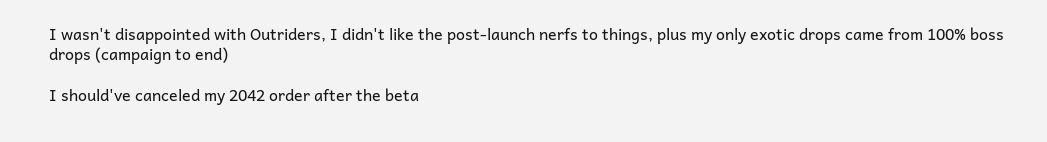I wasn't disappointed with Outriders, I didn't like the post-launch nerfs to things, plus my only exotic drops came from 100% boss drops (campaign to end)

I should've canceled my 2042 order after the beta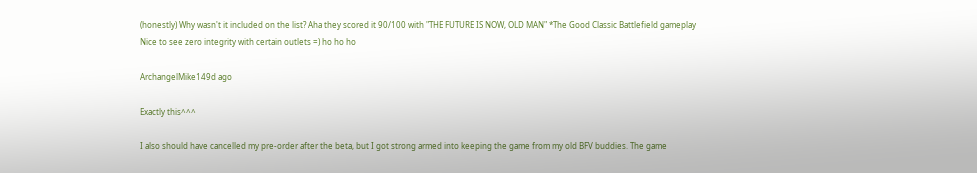(honestly) Why wasn't it included on the list? Aha they scored it 90/100 with "THE FUTURE IS NOW, OLD MAN" *The Good Classic Battlefield gameplay
Nice to see zero integrity with certain outlets =) ho ho ho

ArchangelMike149d ago

Exactly this^^^

I also should have cancelled my pre-order after the beta, but I got strong armed into keeping the game from my old BFV buddies. The game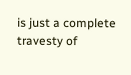is just a complete travesty of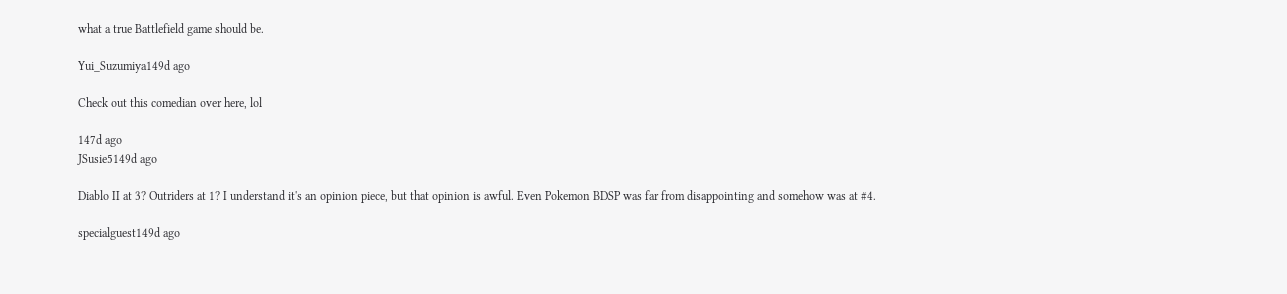what a true Battlefield game should be.

Yui_Suzumiya149d ago

Check out this comedian over here, lol

147d ago
JSusie5149d ago

Diablo II at 3? Outriders at 1? I understand it's an opinion piece, but that opinion is awful. Even Pokemon BDSP was far from disappointing and somehow was at #4.

specialguest149d ago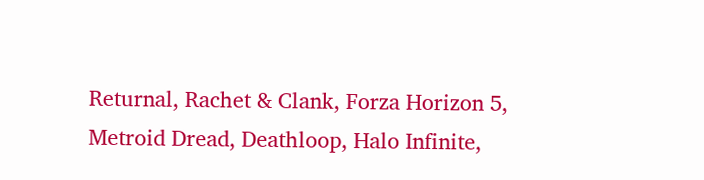Returnal, Rachet & Clank, Forza Horizon 5, Metroid Dread, Deathloop, Halo Infinite,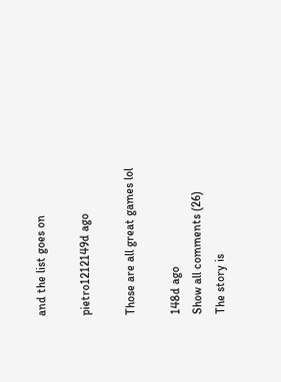and the list goes on

pietro1212149d ago

Those are all great games lol

148d ago
Show all comments (26)
The story is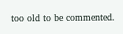too old to be commented.